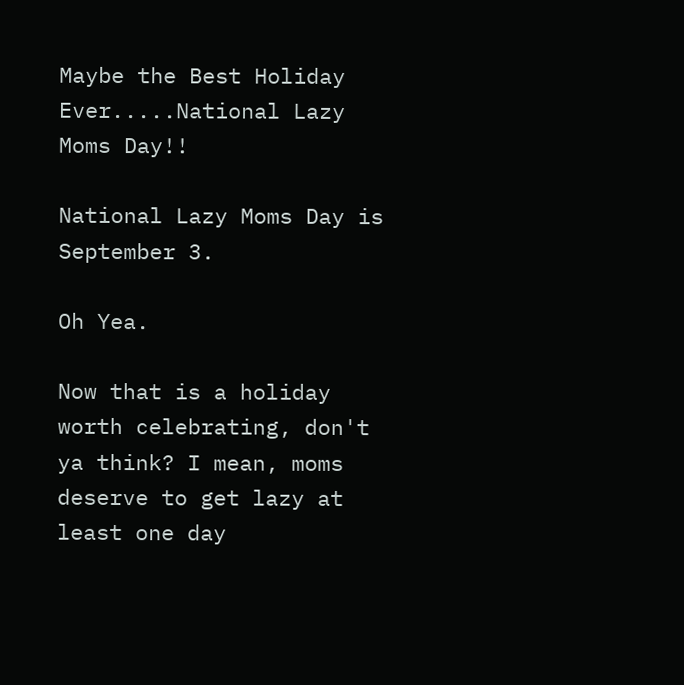Maybe the Best Holiday Ever.....National Lazy Moms Day!!

National Lazy Moms Day is September 3.

Oh Yea.

Now that is a holiday worth celebrating, don't ya think? I mean, moms deserve to get lazy at least one day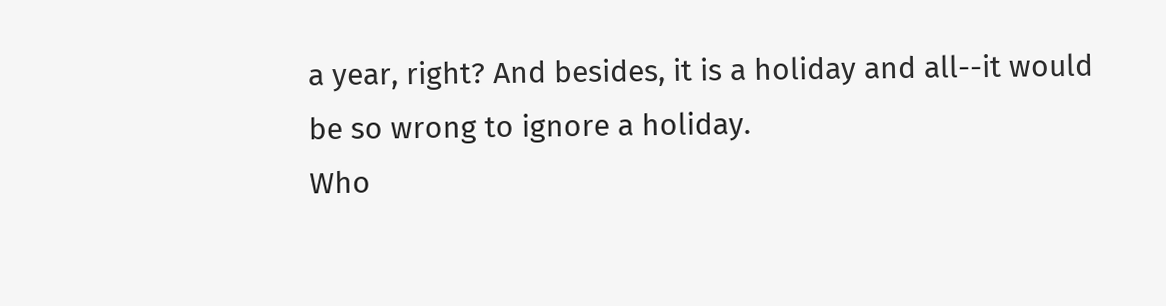a year, right? And besides, it is a holiday and all--it would be so wrong to ignore a holiday.
Who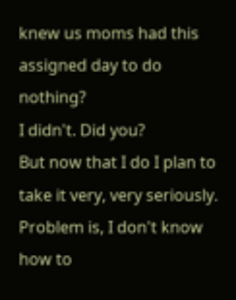knew us moms had this assigned day to do nothing?
I didn't. Did you?
But now that I do I plan to take it very, very seriously. Problem is, I don't know how to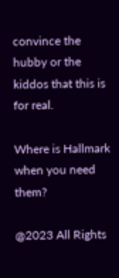convince the hubby or the kiddos that this is for real.

Where is Hallmark when you need them?

@2023 All Rights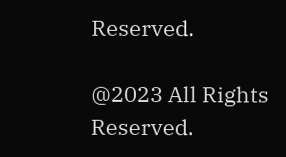Reserved.

@2023 All Rights Reserved.